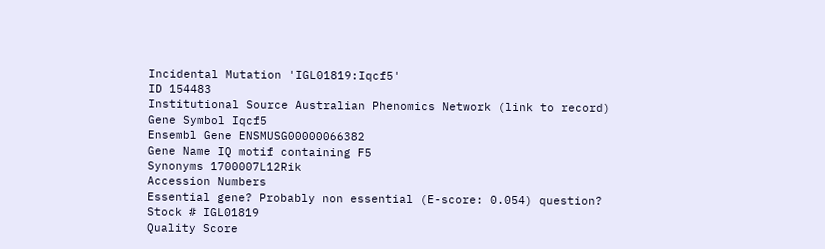Incidental Mutation 'IGL01819:Iqcf5'
ID 154483
Institutional Source Australian Phenomics Network (link to record)
Gene Symbol Iqcf5
Ensembl Gene ENSMUSG00000066382
Gene Name IQ motif containing F5
Synonyms 1700007L12Rik
Accession Numbers
Essential gene? Probably non essential (E-score: 0.054) question?
Stock # IGL01819
Quality Score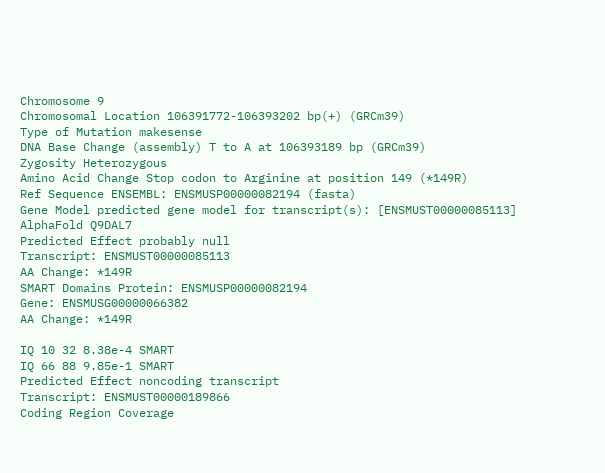Chromosome 9
Chromosomal Location 106391772-106393202 bp(+) (GRCm39)
Type of Mutation makesense
DNA Base Change (assembly) T to A at 106393189 bp (GRCm39)
Zygosity Heterozygous
Amino Acid Change Stop codon to Arginine at position 149 (*149R)
Ref Sequence ENSEMBL: ENSMUSP00000082194 (fasta)
Gene Model predicted gene model for transcript(s): [ENSMUST00000085113]
AlphaFold Q9DAL7
Predicted Effect probably null
Transcript: ENSMUST00000085113
AA Change: *149R
SMART Domains Protein: ENSMUSP00000082194
Gene: ENSMUSG00000066382
AA Change: *149R

IQ 10 32 8.38e-4 SMART
IQ 66 88 9.85e-1 SMART
Predicted Effect noncoding transcript
Transcript: ENSMUST00000189866
Coding Region Coverage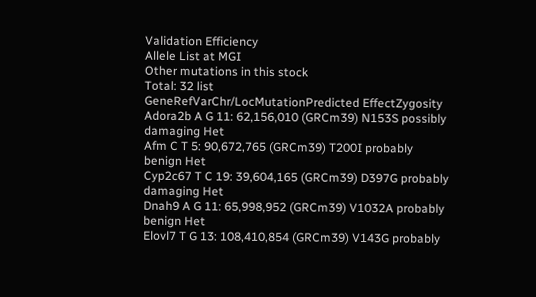Validation Efficiency
Allele List at MGI
Other mutations in this stock
Total: 32 list
GeneRefVarChr/LocMutationPredicted EffectZygosity
Adora2b A G 11: 62,156,010 (GRCm39) N153S possibly damaging Het
Afm C T 5: 90,672,765 (GRCm39) T200I probably benign Het
Cyp2c67 T C 19: 39,604,165 (GRCm39) D397G probably damaging Het
Dnah9 A G 11: 65,998,952 (GRCm39) V1032A probably benign Het
Elovl7 T G 13: 108,410,854 (GRCm39) V143G probably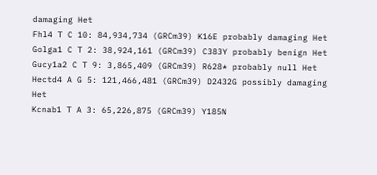damaging Het
Fhl4 T C 10: 84,934,734 (GRCm39) K16E probably damaging Het
Golga1 C T 2: 38,924,161 (GRCm39) C383Y probably benign Het
Gucy1a2 C T 9: 3,865,409 (GRCm39) R628* probably null Het
Hectd4 A G 5: 121,466,481 (GRCm39) D2432G possibly damaging Het
Kcnab1 T A 3: 65,226,875 (GRCm39) Y185N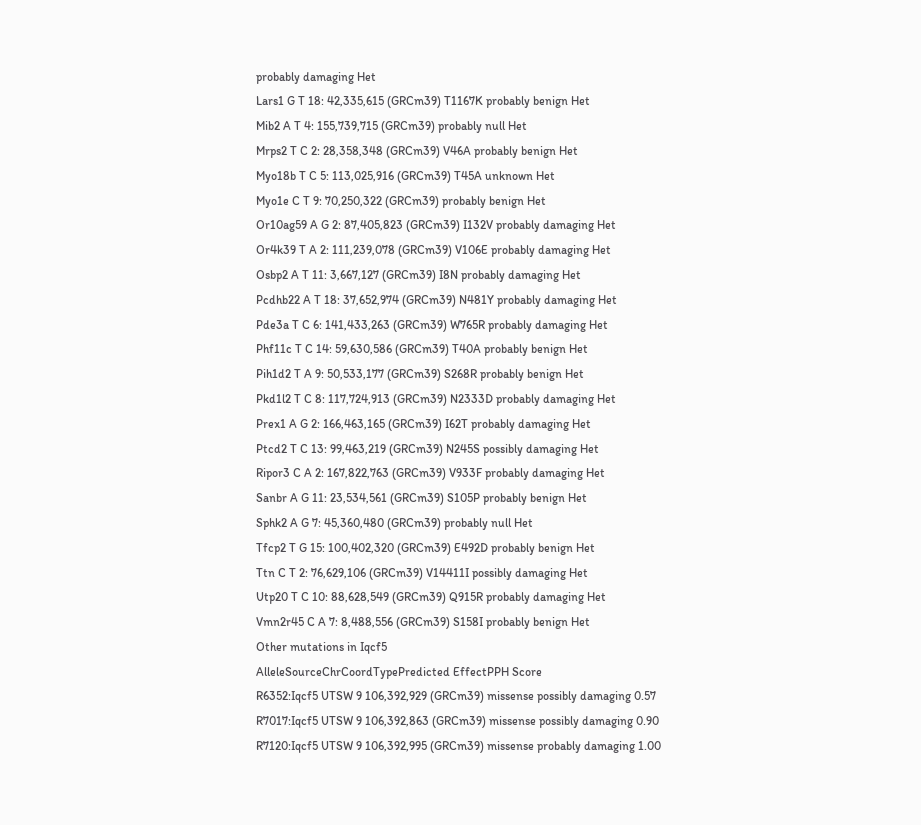probably damaging Het
Lars1 G T 18: 42,335,615 (GRCm39) T1167K probably benign Het
Mib2 A T 4: 155,739,715 (GRCm39) probably null Het
Mrps2 T C 2: 28,358,348 (GRCm39) V46A probably benign Het
Myo18b T C 5: 113,025,916 (GRCm39) T45A unknown Het
Myo1e C T 9: 70,250,322 (GRCm39) probably benign Het
Or10ag59 A G 2: 87,405,823 (GRCm39) I132V probably damaging Het
Or4k39 T A 2: 111,239,078 (GRCm39) V106E probably damaging Het
Osbp2 A T 11: 3,667,127 (GRCm39) I8N probably damaging Het
Pcdhb22 A T 18: 37,652,974 (GRCm39) N481Y probably damaging Het
Pde3a T C 6: 141,433,263 (GRCm39) W765R probably damaging Het
Phf11c T C 14: 59,630,586 (GRCm39) T40A probably benign Het
Pih1d2 T A 9: 50,533,177 (GRCm39) S268R probably benign Het
Pkd1l2 T C 8: 117,724,913 (GRCm39) N2333D probably damaging Het
Prex1 A G 2: 166,463,165 (GRCm39) I62T probably damaging Het
Ptcd2 T C 13: 99,463,219 (GRCm39) N245S possibly damaging Het
Ripor3 C A 2: 167,822,763 (GRCm39) V933F probably damaging Het
Sanbr A G 11: 23,534,561 (GRCm39) S105P probably benign Het
Sphk2 A G 7: 45,360,480 (GRCm39) probably null Het
Tfcp2 T G 15: 100,402,320 (GRCm39) E492D probably benign Het
Ttn C T 2: 76,629,106 (GRCm39) V14411I possibly damaging Het
Utp20 T C 10: 88,628,549 (GRCm39) Q915R probably damaging Het
Vmn2r45 C A 7: 8,488,556 (GRCm39) S158I probably benign Het
Other mutations in Iqcf5
AlleleSourceChrCoordTypePredicted EffectPPH Score
R6352:Iqcf5 UTSW 9 106,392,929 (GRCm39) missense possibly damaging 0.57
R7017:Iqcf5 UTSW 9 106,392,863 (GRCm39) missense possibly damaging 0.90
R7120:Iqcf5 UTSW 9 106,392,995 (GRCm39) missense probably damaging 1.00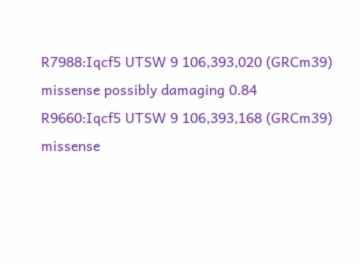R7988:Iqcf5 UTSW 9 106,393,020 (GRCm39) missense possibly damaging 0.84
R9660:Iqcf5 UTSW 9 106,393,168 (GRCm39) missense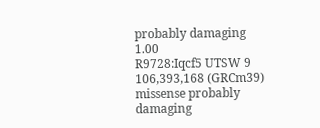probably damaging 1.00
R9728:Iqcf5 UTSW 9 106,393,168 (GRCm39) missense probably damaging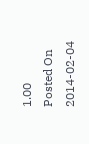1.00
Posted On 2014-02-04